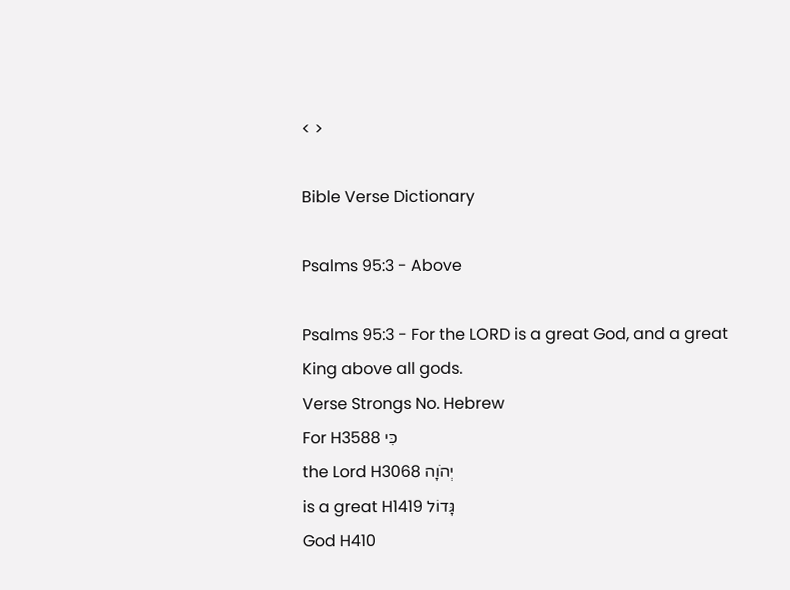< >

Bible Verse Dictionary

Psalms 95:3 - Above

Psalms 95:3 - For the LORD is a great God, and a great King above all gods.
Verse Strongs No. Hebrew
For H3588 כִּי
the Lord H3068 יְהֹוָה
is a great H1419 גָּדוֹל
God H410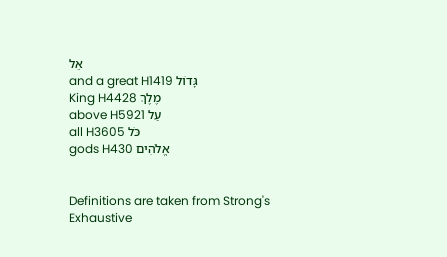אֵל
and a great H1419 גָּדוֹל
King H4428 מֶלֶךְ
above H5921 עַל
all H3605 כֹּל
gods H430 אֱלֹהִים


Definitions are taken from Strong's Exhaustive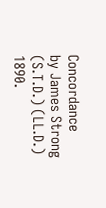Concordance
by James Strong (S.T.D.) (LL.D.) 1890.